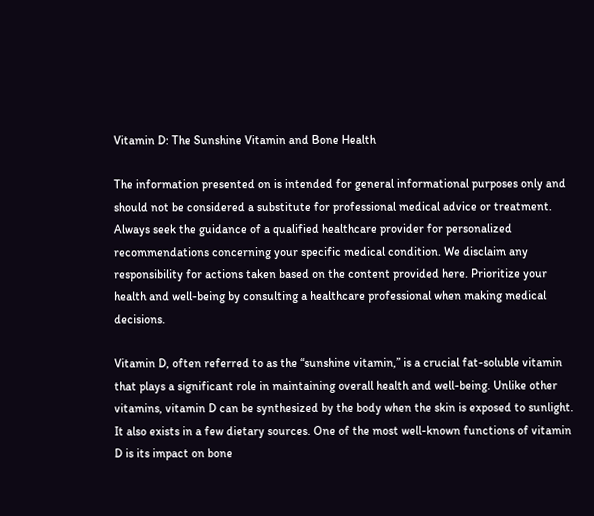Vitamin D: The Sunshine Vitamin and Bone Health

The information presented on is intended for general informational purposes only and should not be considered a substitute for professional medical advice or treatment. Always seek the guidance of a qualified healthcare provider for personalized recommendations concerning your specific medical condition. We disclaim any responsibility for actions taken based on the content provided here. Prioritize your health and well-being by consulting a healthcare professional when making medical decisions.

Vitamin D, often referred to as the “sunshine vitamin,” is a crucial fat-soluble vitamin that plays a significant role in maintaining overall health and well-being. Unlike other vitamins, vitamin D can be synthesized by the body when the skin is exposed to sunlight. It also exists in a few dietary sources. One of the most well-known functions of vitamin D is its impact on bone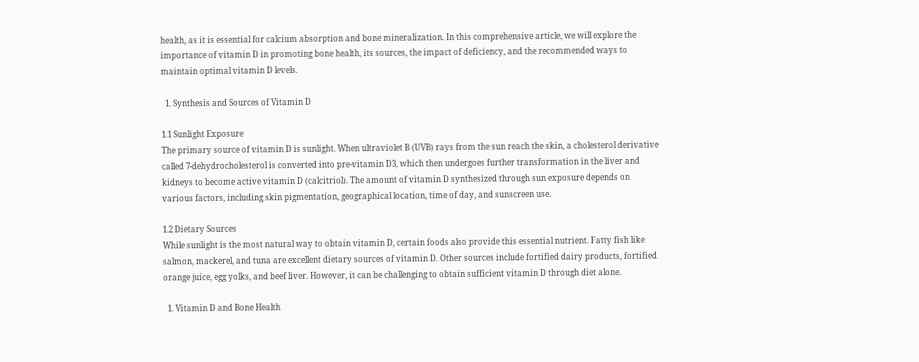health, as it is essential for calcium absorption and bone mineralization. In this comprehensive article, we will explore the importance of vitamin D in promoting bone health, its sources, the impact of deficiency, and the recommended ways to maintain optimal vitamin D levels.

  1. Synthesis and Sources of Vitamin D

1.1 Sunlight Exposure
The primary source of vitamin D is sunlight. When ultraviolet B (UVB) rays from the sun reach the skin, a cholesterol derivative called 7-dehydrocholesterol is converted into pre-vitamin D3, which then undergoes further transformation in the liver and kidneys to become active vitamin D (calcitriol). The amount of vitamin D synthesized through sun exposure depends on various factors, including skin pigmentation, geographical location, time of day, and sunscreen use.

1.2 Dietary Sources
While sunlight is the most natural way to obtain vitamin D, certain foods also provide this essential nutrient. Fatty fish like salmon, mackerel, and tuna are excellent dietary sources of vitamin D. Other sources include fortified dairy products, fortified orange juice, egg yolks, and beef liver. However, it can be challenging to obtain sufficient vitamin D through diet alone.

  1. Vitamin D and Bone Health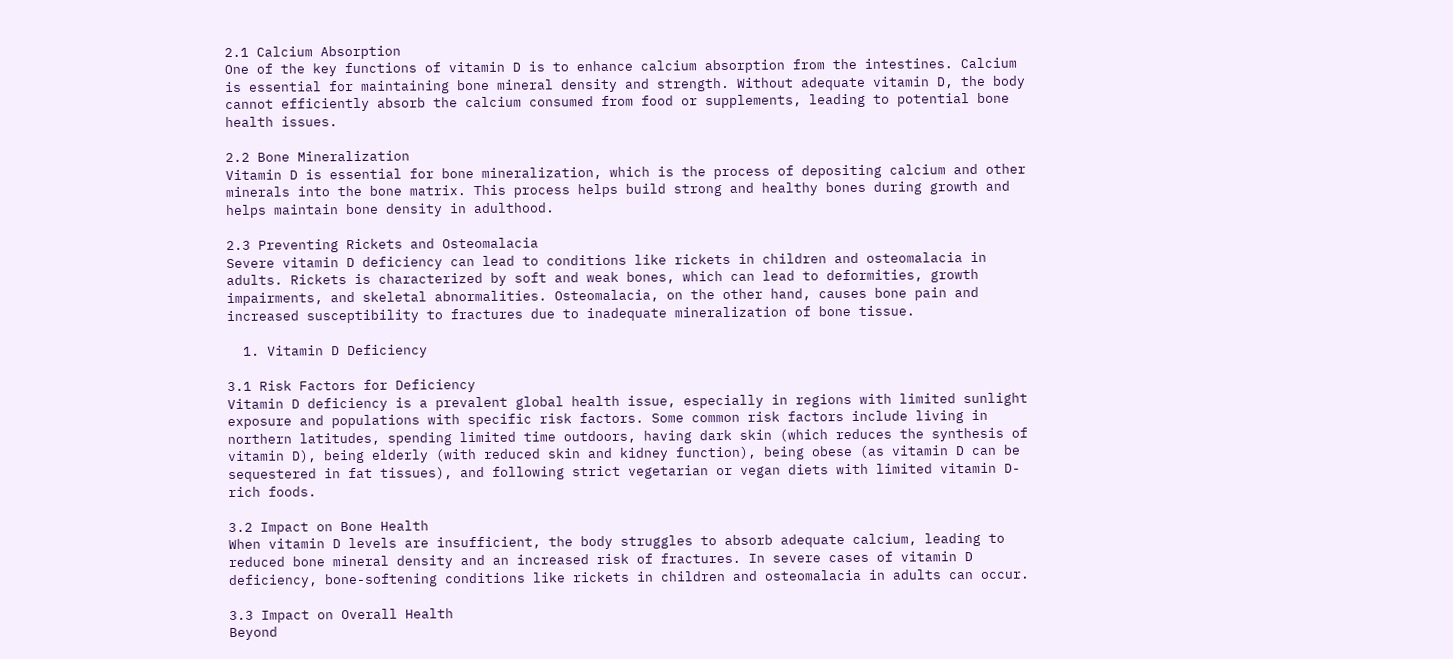2.1 Calcium Absorption
One of the key functions of vitamin D is to enhance calcium absorption from the intestines. Calcium is essential for maintaining bone mineral density and strength. Without adequate vitamin D, the body cannot efficiently absorb the calcium consumed from food or supplements, leading to potential bone health issues.

2.2 Bone Mineralization
Vitamin D is essential for bone mineralization, which is the process of depositing calcium and other minerals into the bone matrix. This process helps build strong and healthy bones during growth and helps maintain bone density in adulthood.

2.3 Preventing Rickets and Osteomalacia
Severe vitamin D deficiency can lead to conditions like rickets in children and osteomalacia in adults. Rickets is characterized by soft and weak bones, which can lead to deformities, growth impairments, and skeletal abnormalities. Osteomalacia, on the other hand, causes bone pain and increased susceptibility to fractures due to inadequate mineralization of bone tissue.

  1. Vitamin D Deficiency

3.1 Risk Factors for Deficiency
Vitamin D deficiency is a prevalent global health issue, especially in regions with limited sunlight exposure and populations with specific risk factors. Some common risk factors include living in northern latitudes, spending limited time outdoors, having dark skin (which reduces the synthesis of vitamin D), being elderly (with reduced skin and kidney function), being obese (as vitamin D can be sequestered in fat tissues), and following strict vegetarian or vegan diets with limited vitamin D-rich foods.

3.2 Impact on Bone Health
When vitamin D levels are insufficient, the body struggles to absorb adequate calcium, leading to reduced bone mineral density and an increased risk of fractures. In severe cases of vitamin D deficiency, bone-softening conditions like rickets in children and osteomalacia in adults can occur.

3.3 Impact on Overall Health
Beyond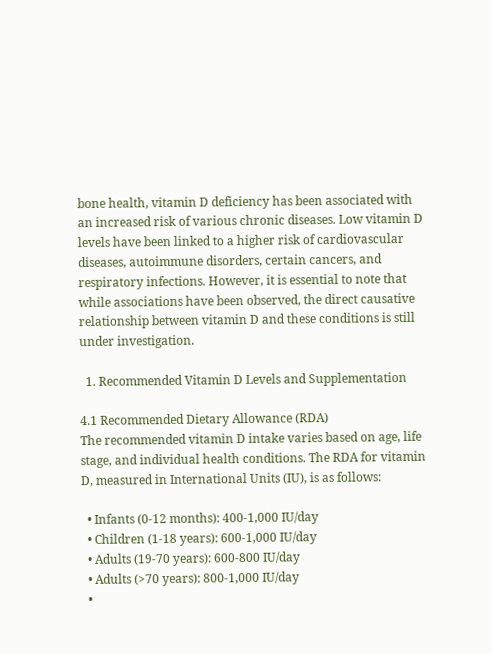bone health, vitamin D deficiency has been associated with an increased risk of various chronic diseases. Low vitamin D levels have been linked to a higher risk of cardiovascular diseases, autoimmune disorders, certain cancers, and respiratory infections. However, it is essential to note that while associations have been observed, the direct causative relationship between vitamin D and these conditions is still under investigation.

  1. Recommended Vitamin D Levels and Supplementation

4.1 Recommended Dietary Allowance (RDA)
The recommended vitamin D intake varies based on age, life stage, and individual health conditions. The RDA for vitamin D, measured in International Units (IU), is as follows:

  • Infants (0-12 months): 400-1,000 IU/day
  • Children (1-18 years): 600-1,000 IU/day
  • Adults (19-70 years): 600-800 IU/day
  • Adults (>70 years): 800-1,000 IU/day
  •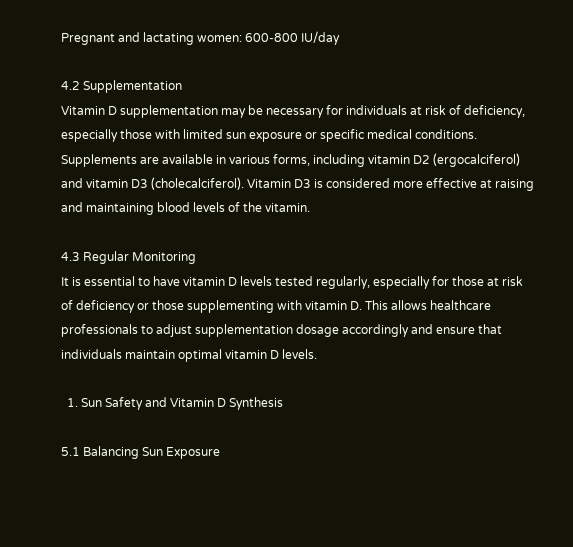Pregnant and lactating women: 600-800 IU/day

4.2 Supplementation
Vitamin D supplementation may be necessary for individuals at risk of deficiency, especially those with limited sun exposure or specific medical conditions. Supplements are available in various forms, including vitamin D2 (ergocalciferol) and vitamin D3 (cholecalciferol). Vitamin D3 is considered more effective at raising and maintaining blood levels of the vitamin.

4.3 Regular Monitoring
It is essential to have vitamin D levels tested regularly, especially for those at risk of deficiency or those supplementing with vitamin D. This allows healthcare professionals to adjust supplementation dosage accordingly and ensure that individuals maintain optimal vitamin D levels.

  1. Sun Safety and Vitamin D Synthesis

5.1 Balancing Sun Exposure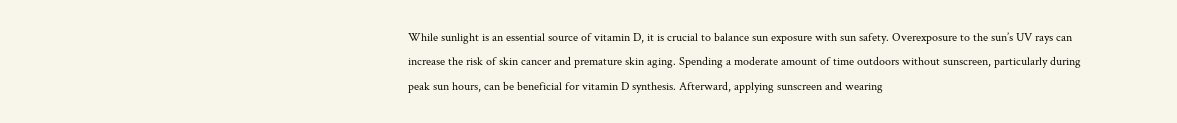While sunlight is an essential source of vitamin D, it is crucial to balance sun exposure with sun safety. Overexposure to the sun’s UV rays can increase the risk of skin cancer and premature skin aging. Spending a moderate amount of time outdoors without sunscreen, particularly during peak sun hours, can be beneficial for vitamin D synthesis. Afterward, applying sunscreen and wearing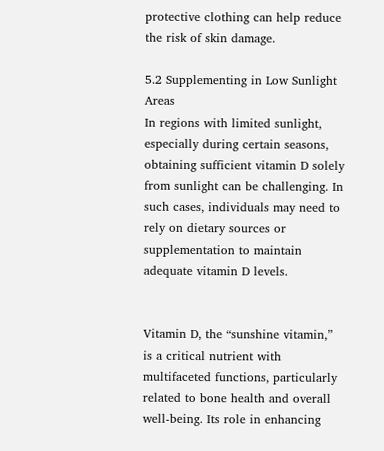protective clothing can help reduce the risk of skin damage.

5.2 Supplementing in Low Sunlight Areas
In regions with limited sunlight, especially during certain seasons, obtaining sufficient vitamin D solely from sunlight can be challenging. In such cases, individuals may need to rely on dietary sources or supplementation to maintain adequate vitamin D levels.


Vitamin D, the “sunshine vitamin,” is a critical nutrient with multifaceted functions, particularly related to bone health and overall well-being. Its role in enhancing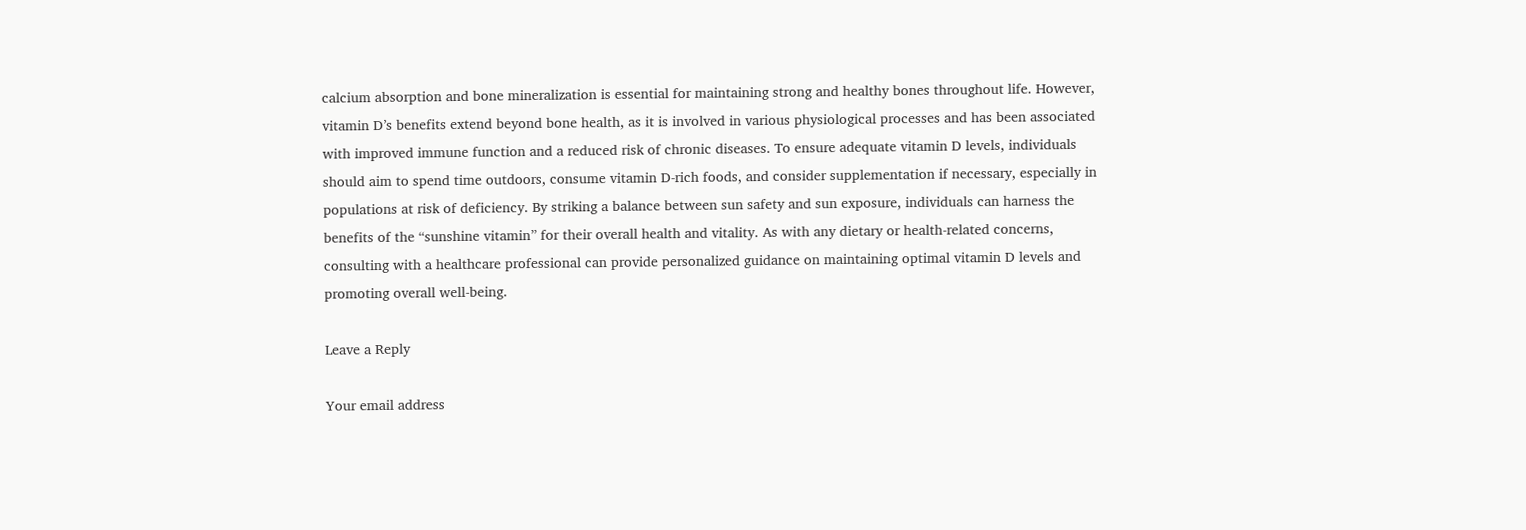calcium absorption and bone mineralization is essential for maintaining strong and healthy bones throughout life. However, vitamin D’s benefits extend beyond bone health, as it is involved in various physiological processes and has been associated with improved immune function and a reduced risk of chronic diseases. To ensure adequate vitamin D levels, individuals should aim to spend time outdoors, consume vitamin D-rich foods, and consider supplementation if necessary, especially in populations at risk of deficiency. By striking a balance between sun safety and sun exposure, individuals can harness the benefits of the “sunshine vitamin” for their overall health and vitality. As with any dietary or health-related concerns, consulting with a healthcare professional can provide personalized guidance on maintaining optimal vitamin D levels and promoting overall well-being.

Leave a Reply

Your email address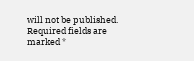will not be published. Required fields are marked *